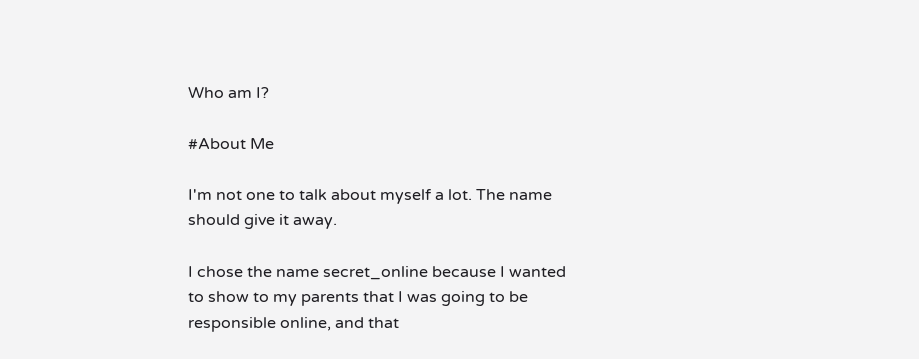Who am I?

#About Me

I'm not one to talk about myself a lot. The name should give it away.

I chose the name secret_online because I wanted to show to my parents that I was going to be responsible online, and that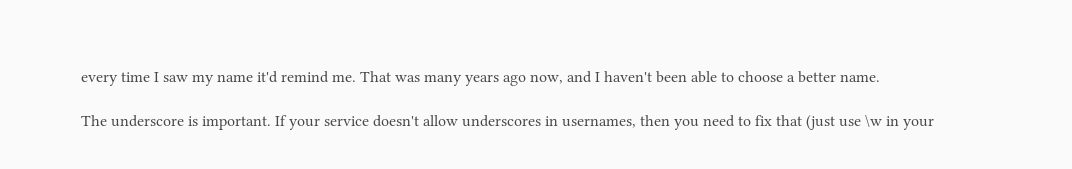every time I saw my name it'd remind me. That was many years ago now, and I haven't been able to choose a better name.

The underscore is important. If your service doesn't allow underscores in usernames, then you need to fix that (just use \w in your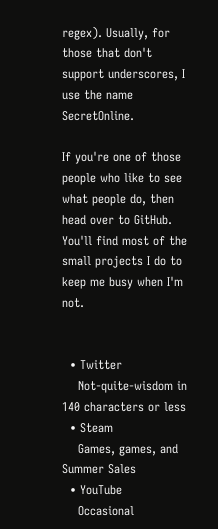regex). Usually, for those that don't support underscores, I use the name SecretOnline.

If you're one of those people who like to see what people do, then head over to GitHub. You'll find most of the small projects I do to keep me busy when I'm not.


  • Twitter
    Not-quite-wisdom in 140 characters or less
  • Steam
    Games, games, and Summer Sales
  • YouTube
    Occasional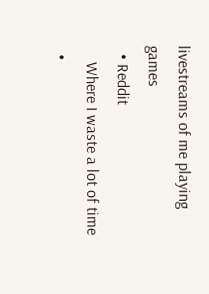livestreams of me playing games
  • Reddit
    Where I waste a lot of time
  •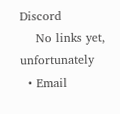Discord
    No links yet, unfortunately
  • Email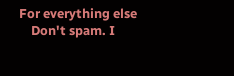For everything else
    Don't spam. I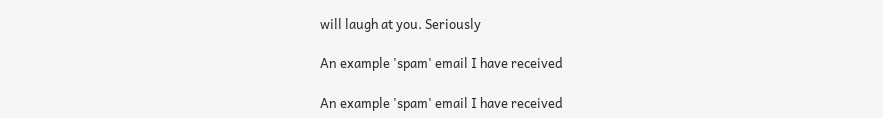will laugh at you. Seriously

An example 'spam' email I have received

An example 'spam' email I have received